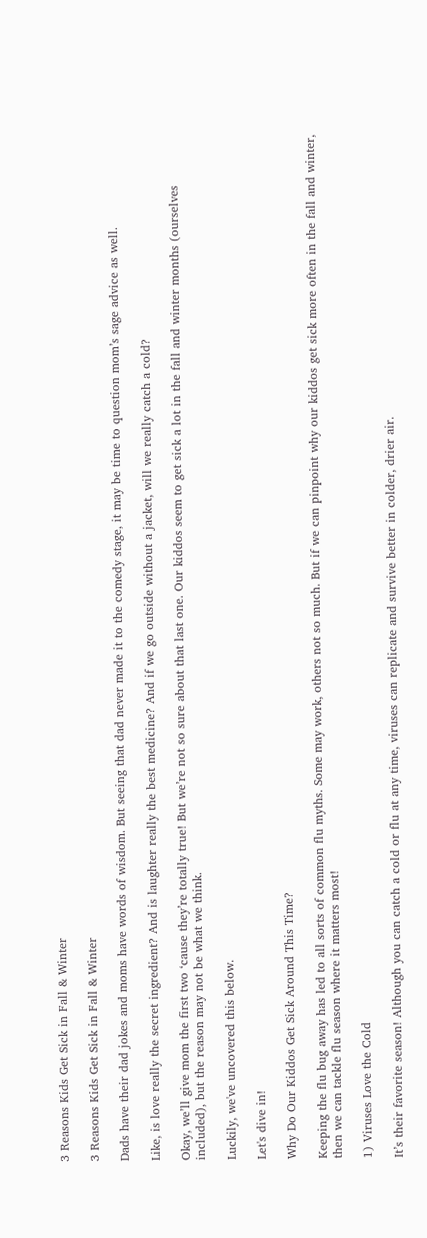3 Reasons Kids Get Sick in Fall & Winter

3 Reasons Kids Get Sick in Fall & Winter

Dads have their dad jokes and moms have words of wisdom. But seeing that dad never made it to the comedy stage, it may be time to question mom’s sage advice as well.

Like, is love really the secret ingredient? And is laughter really the best medicine? And if we go outside without a jacket, will we really catch a cold?

Okay, we’ll give mom the first two ‘cause they’re totally true! But we’re not so sure about that last one. Our kiddos seem to get sick a lot in the fall and winter months (ourselves included), but the reason may not be what we think.

Luckily, we've uncovered this below.

Let's dive in!

Why Do Our Kiddos Get Sick Around This Time?

Keeping the flu bug away has led to all sorts of common flu myths. Some may work, others not so much. But if we can pinpoint why our kiddos get sick more often in the fall and winter, then we can tackle flu season where it matters most!

1) Viruses Love the Cold

It’s their favorite season! Although you can catch a cold or flu at any time, viruses can replicate and survive better in colder, drier air.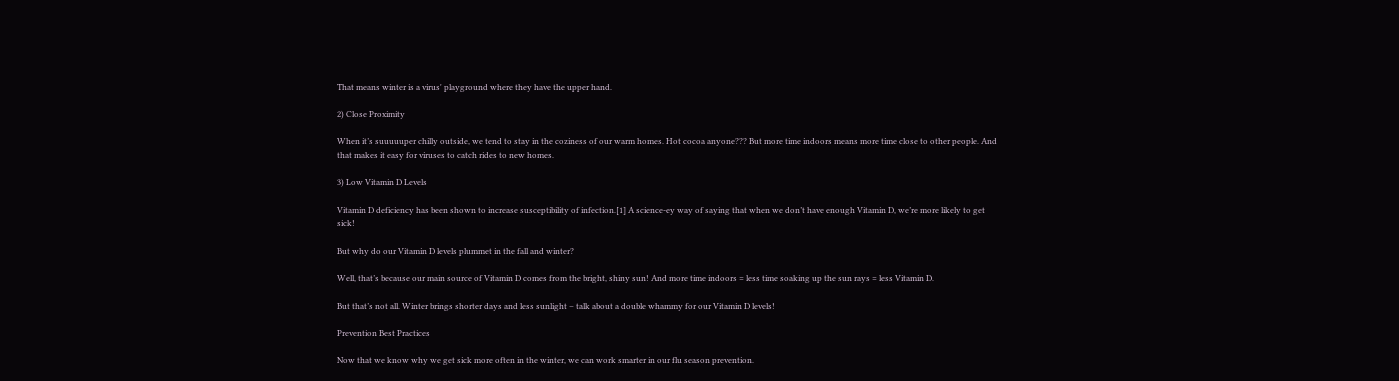That means winter is a virus' playground where they have the upper hand.

2) Close Proximity

When it’s suuuuuper chilly outside, we tend to stay in the coziness of our warm homes. Hot cocoa anyone??? But more time indoors means more time close to other people. And that makes it easy for viruses to catch rides to new homes.

3) Low Vitamin D Levels

Vitamin D deficiency has been shown to increase susceptibility of infection.[1] A science-ey way of saying that when we don’t have enough Vitamin D, we’re more likely to get sick!

But why do our Vitamin D levels plummet in the fall and winter?

Well, that’s because our main source of Vitamin D comes from the bright, shiny sun! And more time indoors = less time soaking up the sun rays = less Vitamin D.

But that’s not all. Winter brings shorter days and less sunlight – talk about a double whammy for our Vitamin D levels!

Prevention Best Practices

Now that we know why we get sick more often in the winter, we can work smarter in our flu season prevention.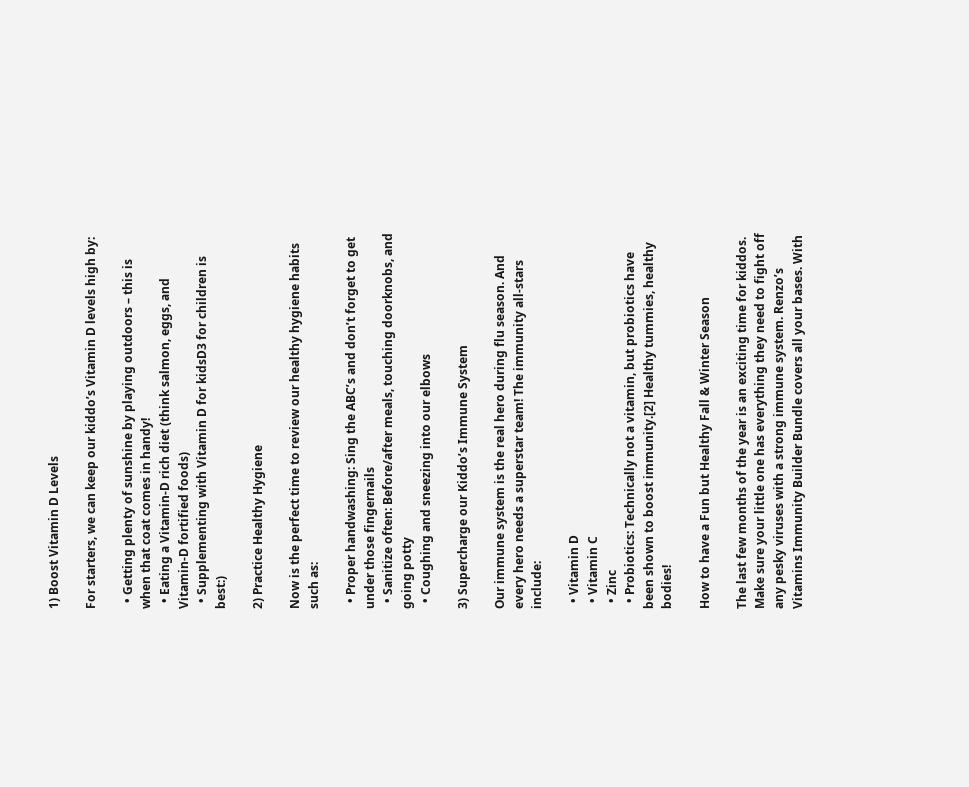1) Boost Vitamin D Levels

For starters, we can keep our kiddo’s Vitamin D levels high by:

  • Getting plenty of sunshine by playing outdoors – this is when that coat comes in handy!
  • Eating a Vitamin-D rich diet (think salmon, eggs, and Vitamin-D fortified foods)
  • Supplementing with Vitamin D for kidsD3 for children is best:)

2) Practice Healthy Hygiene

Now is the perfect time to review our healthy hygiene habits such as:

  • Proper handwashing: Sing the ABC’s and don’t forget to get under those fingernails
  • Sanitize often: Before/after meals, touching doorknobs, and going potty
  • Coughing and sneezing into our elbows

3) Supercharge our Kiddo’s Immune System

Our immune system is the real hero during flu season. And every hero needs a superstar team! The immunity all-stars include:

  • Vitamin D
  • Vitamin C
  • Zinc
  • Probiotics: Technically not a vitamin, but probiotics have been shown to boost immunity.[2] Healthy tummies, healthy bodies!

How to have a Fun but Healthy Fall & Winter Season

The last few months of the year is an exciting time for kiddos. Make sure your little one has everything they need to fight off any pesky viruses with a strong immune system. Renzo’s Vitamins Immunity Builder Bundle covers all your bases. With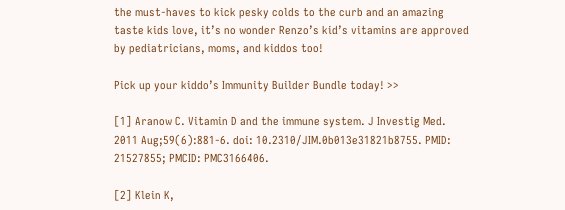the must-haves to kick pesky colds to the curb and an amazing taste kids love, it’s no wonder Renzo’s kid’s vitamins are approved by pediatricians, moms, and kiddos too!

Pick up your kiddo’s Immunity Builder Bundle today! >>

[1] Aranow C. Vitamin D and the immune system. J Investig Med. 2011 Aug;59(6):881-6. doi: 10.2310/JIM.0b013e31821b8755. PMID: 21527855; PMCID: PMC3166406.

[2] Klein K,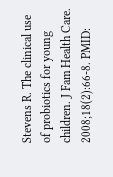Stevens R. The clinical use of probiotics for young children. J Fam Health Care. 2008;18(2):66-8. PMID: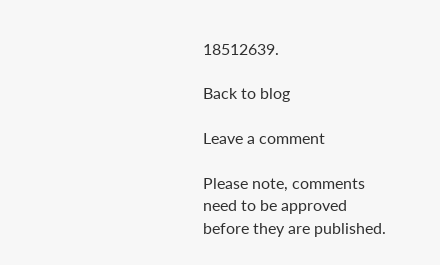18512639.

Back to blog

Leave a comment

Please note, comments need to be approved before they are published.